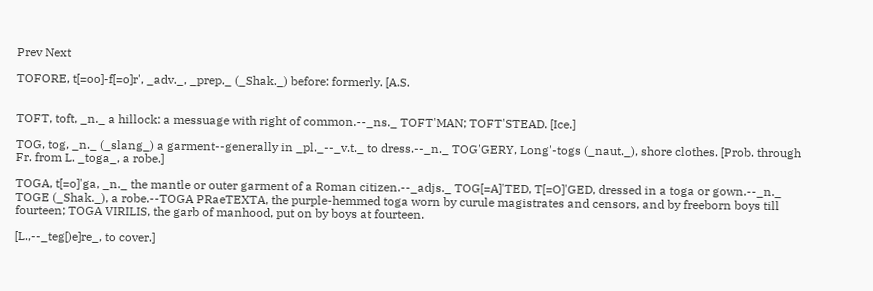Prev Next

TOFORE, t[=oo]-f[=o]r', _adv._, _prep._ (_Shak._) before: formerly. [A.S.


TOFT, toft, _n._ a hillock: a messuage with right of common.--_ns._ TOFT'MAN; TOFT'STEAD. [Ice.]

TOG, tog, _n._ (_slang_) a garment--generally in _pl._--_v.t._ to dress.--_n._ TOG'GERY, Long'-togs (_naut._), shore clothes. [Prob. through Fr. from L. _toga_, a robe.]

TOGA, t[=o]'ga, _n._ the mantle or outer garment of a Roman citizen.--_adjs._ TOG[=A]'TED, T[=O]'GED, dressed in a toga or gown.--_n._ TOGE (_Shak._), a robe.--TOGA PRaeTEXTA, the purple-hemmed toga worn by curule magistrates and censors, and by freeborn boys till fourteen; TOGA VIRILIS, the garb of manhood, put on by boys at fourteen.

[L.,--_teg[)e]re_, to cover.]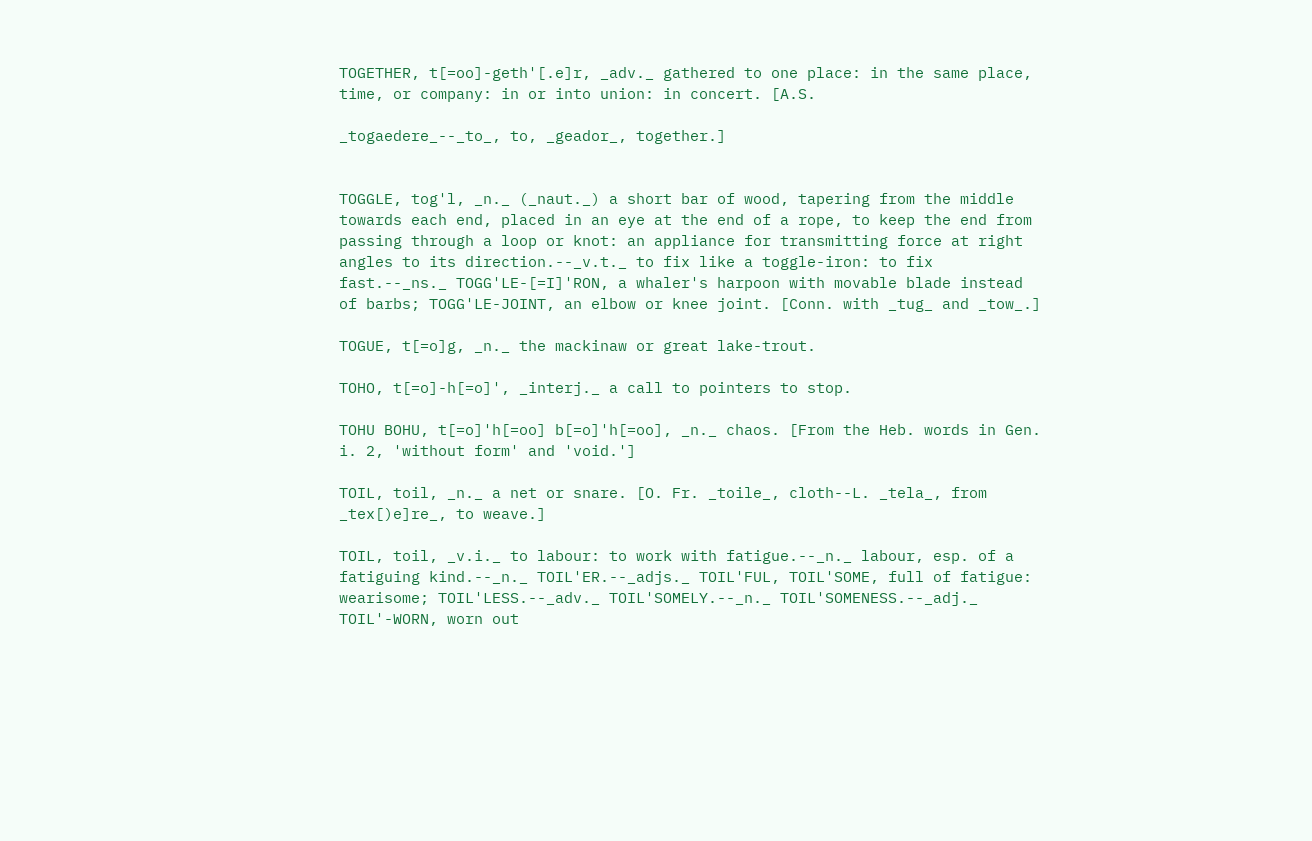TOGETHER, t[=oo]-geth'[.e]r, _adv._ gathered to one place: in the same place, time, or company: in or into union: in concert. [A.S.

_togaedere_--_to_, to, _geador_, together.]


TOGGLE, tog'l, _n._ (_naut._) a short bar of wood, tapering from the middle towards each end, placed in an eye at the end of a rope, to keep the end from passing through a loop or knot: an appliance for transmitting force at right angles to its direction.--_v.t._ to fix like a toggle-iron: to fix fast.--_ns._ TOGG'LE-[=I]'RON, a whaler's harpoon with movable blade instead of barbs; TOGG'LE-JOINT, an elbow or knee joint. [Conn. with _tug_ and _tow_.]

TOGUE, t[=o]g, _n._ the mackinaw or great lake-trout.

TOHO, t[=o]-h[=o]', _interj._ a call to pointers to stop.

TOHU BOHU, t[=o]'h[=oo] b[=o]'h[=oo], _n._ chaos. [From the Heb. words in Gen. i. 2, 'without form' and 'void.']

TOIL, toil, _n._ a net or snare. [O. Fr. _toile_, cloth--L. _tela_, from _tex[)e]re_, to weave.]

TOIL, toil, _v.i._ to labour: to work with fatigue.--_n._ labour, esp. of a fatiguing kind.--_n._ TOIL'ER.--_adjs._ TOIL'FUL, TOIL'SOME, full of fatigue: wearisome; TOIL'LESS.--_adv._ TOIL'SOMELY.--_n._ TOIL'SOMENESS.--_adj._ TOIL'-WORN, worn out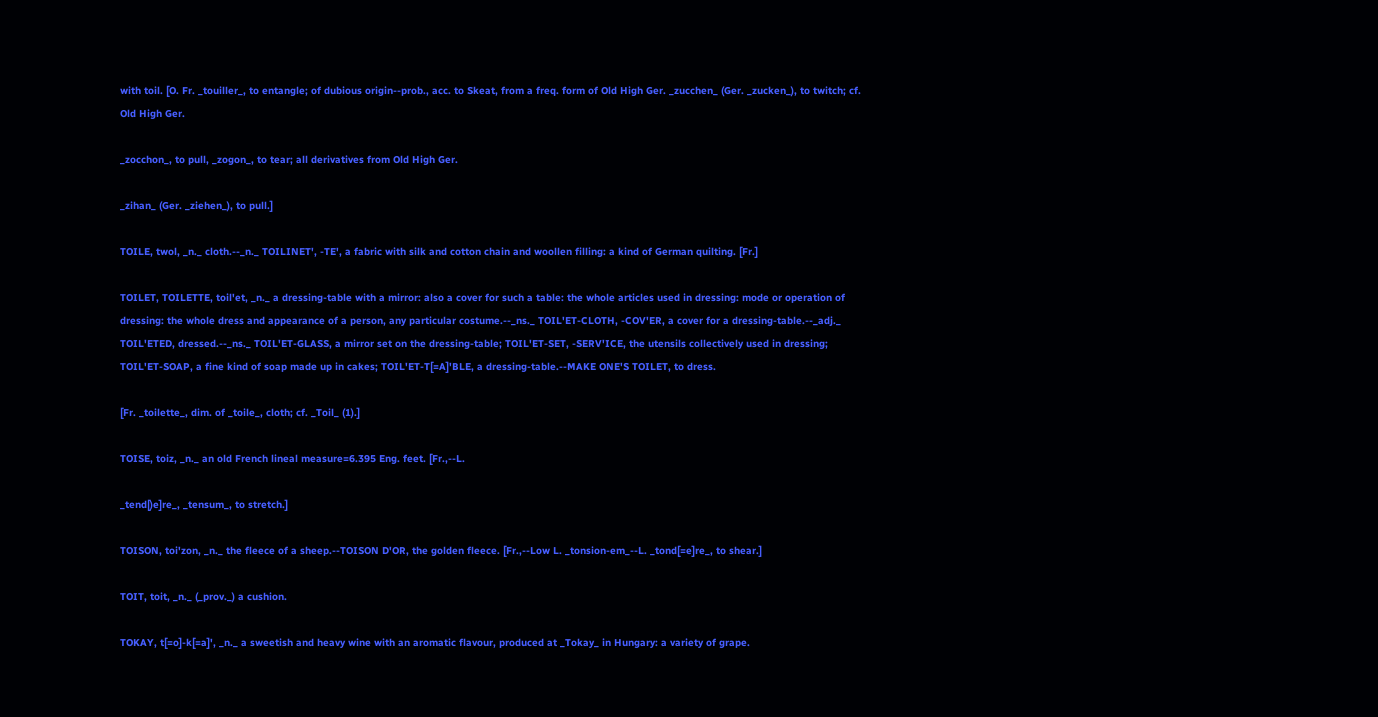with toil. [O. Fr. _touiller_, to entangle; of dubious origin--prob., acc. to Skeat, from a freq. form of Old High Ger. _zucchen_ (Ger. _zucken_), to twitch; cf. Old High Ger.

_zocchon_, to pull, _zogon_, to tear; all derivatives from Old High Ger.

_zihan_ (Ger. _ziehen_), to pull.]

TOILE, twol, _n._ cloth.--_n._ TOILINET', -TE', a fabric with silk and cotton chain and woollen filling: a kind of German quilting. [Fr.]

TOILET, TOILETTE, toil'et, _n._ a dressing-table with a mirror: also a cover for such a table: the whole articles used in dressing: mode or operation of dressing: the whole dress and appearance of a person, any particular costume.--_ns._ TOIL'ET-CLOTH, -COV'ER, a cover for a dressing-table.--_adj._ TOIL'ETED, dressed.--_ns._ TOIL'ET-GLASS, a mirror set on the dressing-table; TOIL'ET-SET, -SERV'ICE, the utensils collectively used in dressing; TOIL'ET-SOAP, a fine kind of soap made up in cakes; TOIL'ET-T[=A]'BLE, a dressing-table.--MAKE ONE'S TOILET, to dress.

[Fr. _toilette_, dim. of _toile_, cloth; cf. _Toil_ (1).]

TOISE, toiz, _n._ an old French lineal measure=6.395 Eng. feet. [Fr.,--L.

_tend[)e]re_, _tensum_, to stretch.]

TOISON, toi'zon, _n._ the fleece of a sheep.--TOISON D'OR, the golden fleece. [Fr.,--Low L. _tonsion-em_--L. _tond[=e]re_, to shear.]

TOIT, toit, _n._ (_prov._) a cushion.

TOKAY, t[=o]-k[=a]', _n._ a sweetish and heavy wine with an aromatic flavour, produced at _Tokay_ in Hungary: a variety of grape.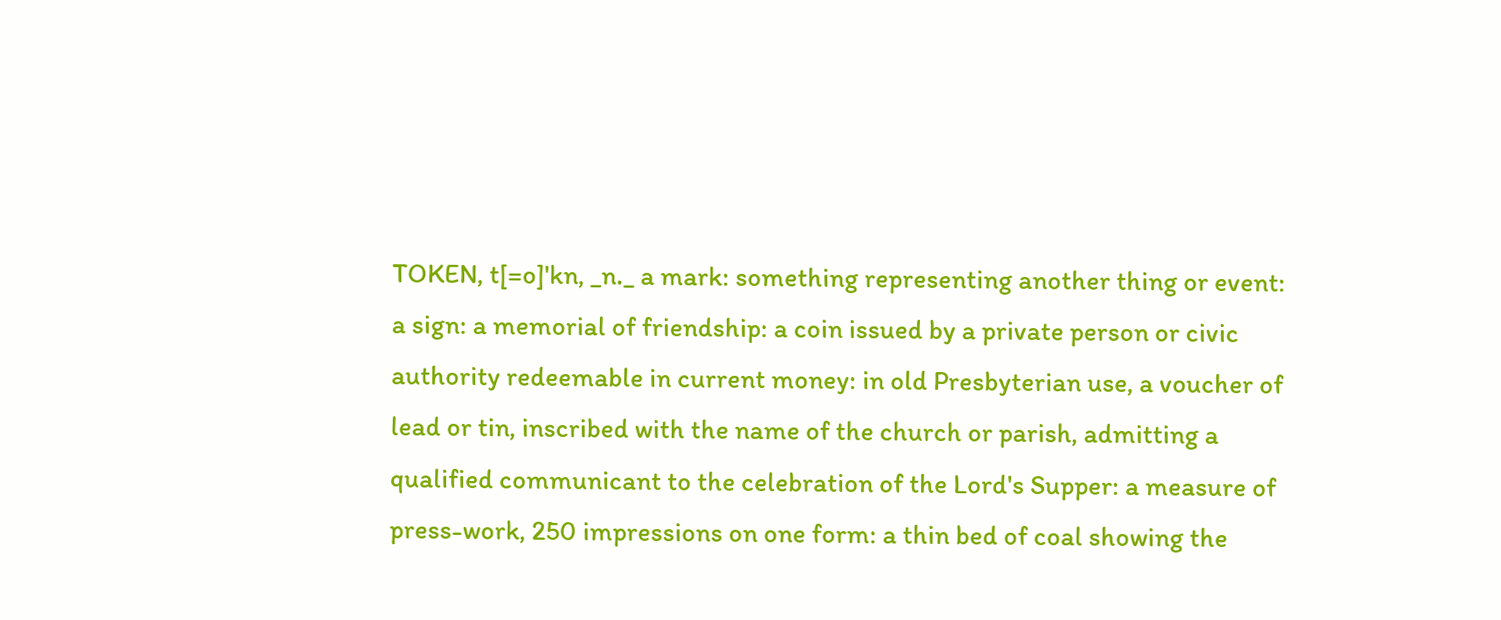TOKEN, t[=o]'kn, _n._ a mark: something representing another thing or event: a sign: a memorial of friendship: a coin issued by a private person or civic authority redeemable in current money: in old Presbyterian use, a voucher of lead or tin, inscribed with the name of the church or parish, admitting a qualified communicant to the celebration of the Lord's Supper: a measure of press-work, 250 impressions on one form: a thin bed of coal showing the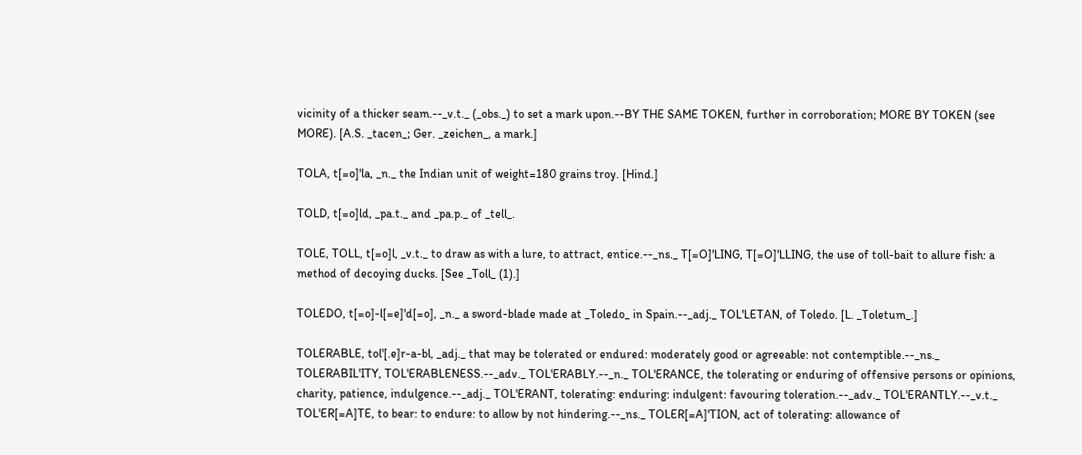vicinity of a thicker seam.--_v.t._ (_obs._) to set a mark upon.--BY THE SAME TOKEN, further in corroboration; MORE BY TOKEN (see MORE). [A.S. _tacen_; Ger. _zeichen_, a mark.]

TOLA, t[=o]'la, _n._ the Indian unit of weight=180 grains troy. [Hind.]

TOLD, t[=o]ld, _pa.t._ and _pa.p._ of _tell_.

TOLE, TOLL, t[=o]l, _v.t._ to draw as with a lure, to attract, entice.--_ns._ T[=O]'LING, T[=O]'LLING, the use of toll-bait to allure fish: a method of decoying ducks. [See _Toll_ (1).]

TOLEDO, t[=o]-l[=e]'d[=o], _n._ a sword-blade made at _Toledo_ in Spain.--_adj._ TOL'LETAN, of Toledo. [L. _Toletum_.]

TOLERABLE, tol'[.e]r-a-bl, _adj._ that may be tolerated or endured: moderately good or agreeable: not contemptible.--_ns._ TOLERABIL'ITY, TOL'ERABLENESS.--_adv._ TOL'ERABLY.--_n._ TOL'ERANCE, the tolerating or enduring of offensive persons or opinions, charity, patience, indulgence.--_adj._ TOL'ERANT, tolerating: enduring: indulgent: favouring toleration.--_adv._ TOL'ERANTLY.--_v.t._ TOL'ER[=A]TE, to bear: to endure: to allow by not hindering.--_ns._ TOLER[=A]'TION, act of tolerating: allowance of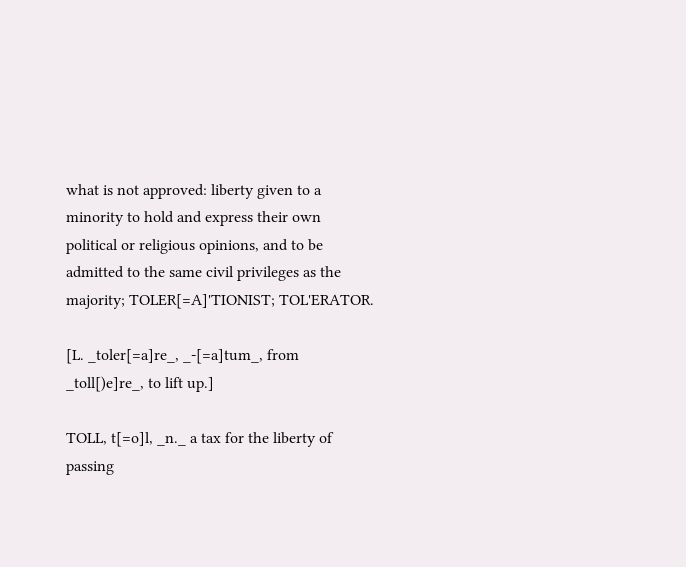what is not approved: liberty given to a minority to hold and express their own political or religious opinions, and to be admitted to the same civil privileges as the majority; TOLER[=A]'TIONIST; TOL'ERATOR.

[L. _toler[=a]re_, _-[=a]tum_, from _toll[)e]re_, to lift up.]

TOLL, t[=o]l, _n._ a tax for the liberty of passing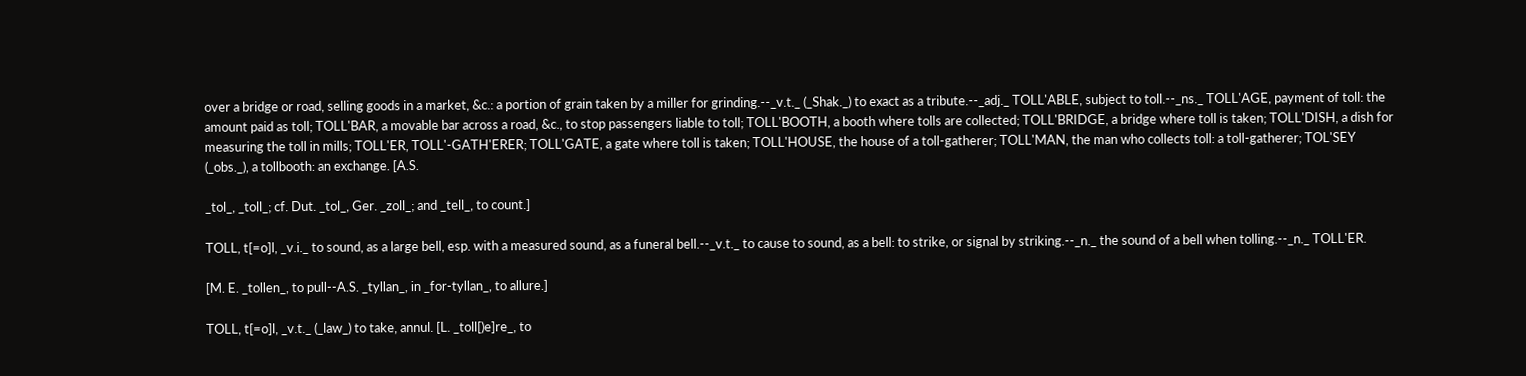over a bridge or road, selling goods in a market, &c.: a portion of grain taken by a miller for grinding.--_v.t._ (_Shak._) to exact as a tribute.--_adj._ TOLL'ABLE, subject to toll.--_ns._ TOLL'AGE, payment of toll: the amount paid as toll; TOLL'BAR, a movable bar across a road, &c., to stop passengers liable to toll; TOLL'BOOTH, a booth where tolls are collected; TOLL'BRIDGE, a bridge where toll is taken; TOLL'DISH, a dish for measuring the toll in mills; TOLL'ER, TOLL'-GATH'ERER; TOLL'GATE, a gate where toll is taken; TOLL'HOUSE, the house of a toll-gatherer; TOLL'MAN, the man who collects toll: a toll-gatherer; TOL'SEY (_obs._), a tollbooth: an exchange. [A.S.

_tol_, _toll_; cf. Dut. _tol_, Ger. _zoll_; and _tell_, to count.]

TOLL, t[=o]l, _v.i._ to sound, as a large bell, esp. with a measured sound, as a funeral bell.--_v.t._ to cause to sound, as a bell: to strike, or signal by striking.--_n._ the sound of a bell when tolling.--_n._ TOLL'ER.

[M. E. _tollen_, to pull--A.S. _tyllan_, in _for-tyllan_, to allure.]

TOLL, t[=o]l, _v.t._ (_law_) to take, annul. [L. _toll[)e]re_, to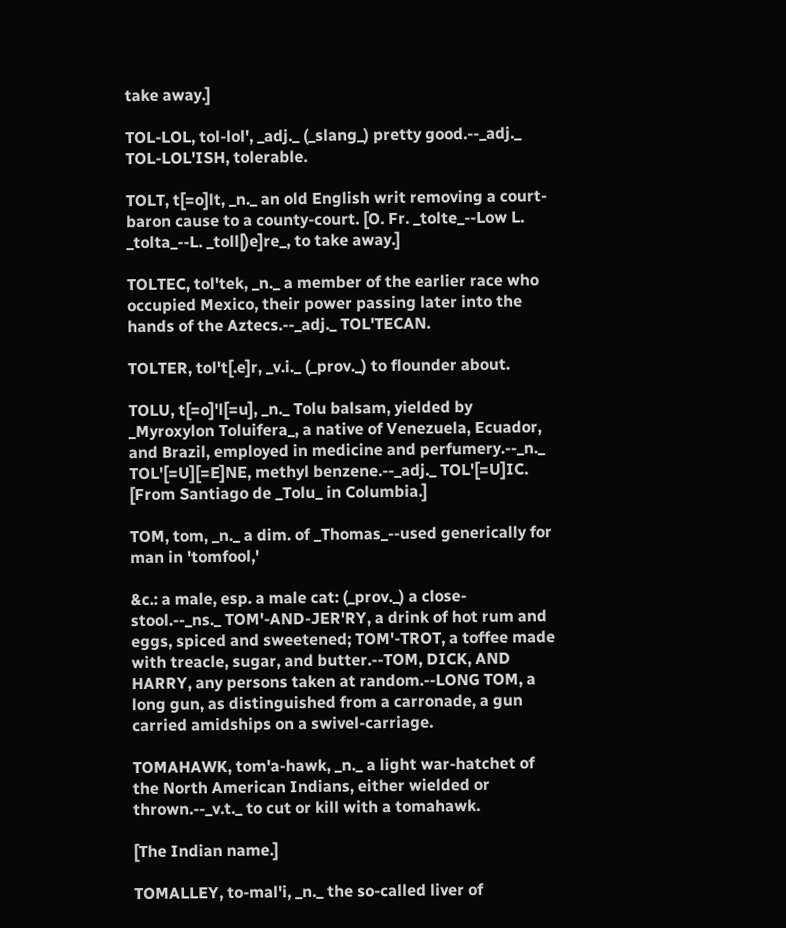take away.]

TOL-LOL, tol-lol', _adj._ (_slang_) pretty good.--_adj._ TOL-LOL'ISH, tolerable.

TOLT, t[=o]lt, _n._ an old English writ removing a court-baron cause to a county-court. [O. Fr. _tolte_--Low L. _tolta_--L. _toll[)e]re_, to take away.]

TOLTEC, tol'tek, _n._ a member of the earlier race who occupied Mexico, their power passing later into the hands of the Aztecs.--_adj._ TOL'TECAN.

TOLTER, tol't[.e]r, _v.i._ (_prov._) to flounder about.

TOLU, t[=o]'l[=u], _n._ Tolu balsam, yielded by _Myroxylon Toluifera_, a native of Venezuela, Ecuador, and Brazil, employed in medicine and perfumery.--_n._ TOL'[=U][=E]NE, methyl benzene.--_adj._ TOL'[=U]IC. [From Santiago de _Tolu_ in Columbia.]

TOM, tom, _n._ a dim. of _Thomas_--used generically for man in 'tomfool,'

&c.: a male, esp. a male cat: (_prov._) a close-stool.--_ns._ TOM'-AND-JER'RY, a drink of hot rum and eggs, spiced and sweetened; TOM'-TROT, a toffee made with treacle, sugar, and butter.--TOM, DICK, AND HARRY, any persons taken at random.--LONG TOM, a long gun, as distinguished from a carronade, a gun carried amidships on a swivel-carriage.

TOMAHAWK, tom'a-hawk, _n._ a light war-hatchet of the North American Indians, either wielded or thrown.--_v.t._ to cut or kill with a tomahawk.

[The Indian name.]

TOMALLEY, to-mal'i, _n._ the so-called liver of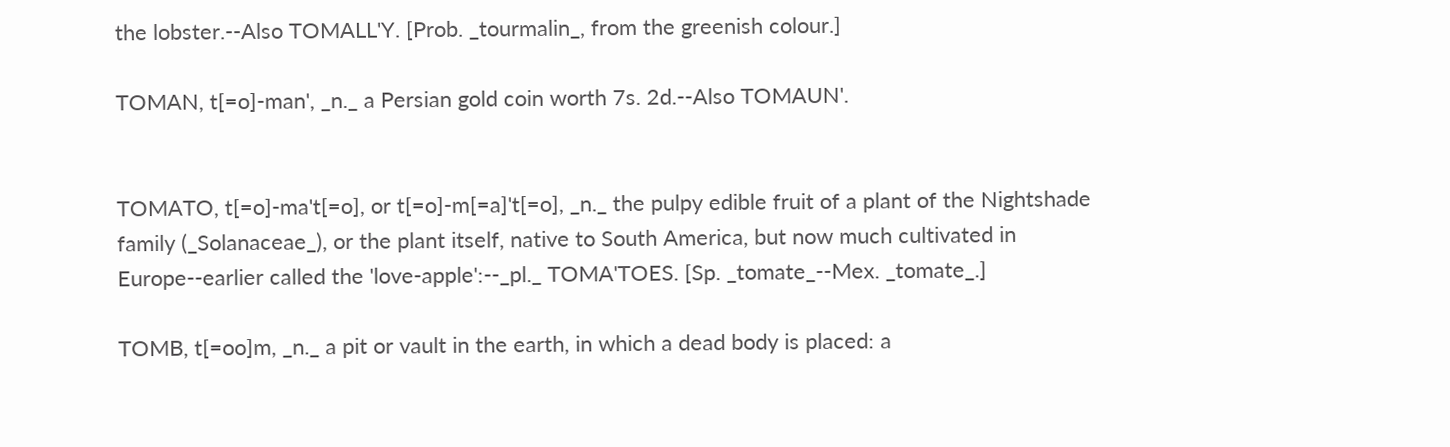the lobster.--Also TOMALL'Y. [Prob. _tourmalin_, from the greenish colour.]

TOMAN, t[=o]-man', _n._ a Persian gold coin worth 7s. 2d.--Also TOMAUN'.


TOMATO, t[=o]-ma't[=o], or t[=o]-m[=a]'t[=o], _n._ the pulpy edible fruit of a plant of the Nightshade family (_Solanaceae_), or the plant itself, native to South America, but now much cultivated in Europe--earlier called the 'love-apple':--_pl._ TOMA'TOES. [Sp. _tomate_--Mex. _tomate_.]

TOMB, t[=oo]m, _n._ a pit or vault in the earth, in which a dead body is placed: a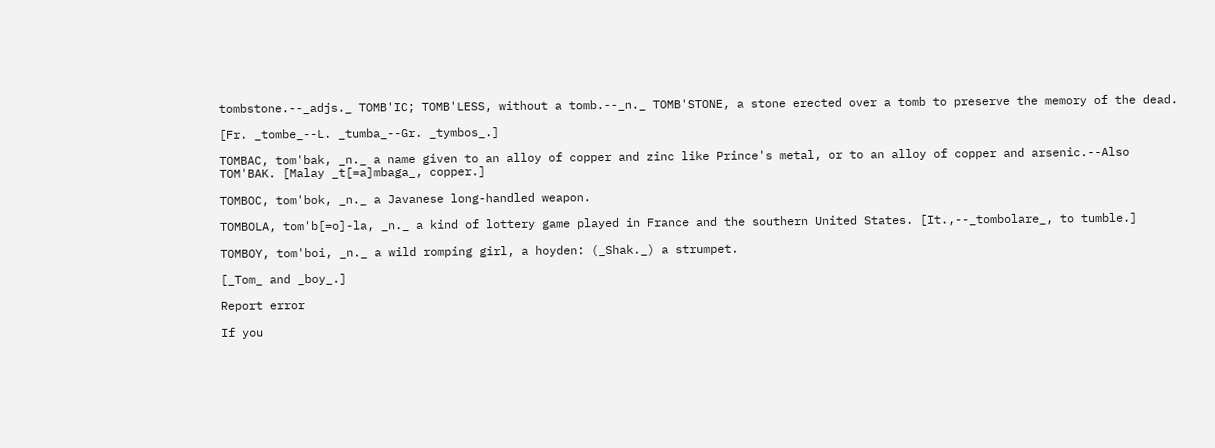tombstone.--_adjs._ TOMB'IC; TOMB'LESS, without a tomb.--_n._ TOMB'STONE, a stone erected over a tomb to preserve the memory of the dead.

[Fr. _tombe_--L. _tumba_--Gr. _tymbos_.]

TOMBAC, tom'bak, _n._ a name given to an alloy of copper and zinc like Prince's metal, or to an alloy of copper and arsenic.--Also TOM'BAK. [Malay _t[=a]mbaga_, copper.]

TOMBOC, tom'bok, _n._ a Javanese long-handled weapon.

TOMBOLA, tom'b[=o]-la, _n._ a kind of lottery game played in France and the southern United States. [It.,--_tombolare_, to tumble.]

TOMBOY, tom'boi, _n._ a wild romping girl, a hoyden: (_Shak._) a strumpet.

[_Tom_ and _boy_.]

Report error

If you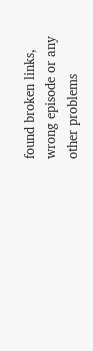found broken links, wrong episode or any other problems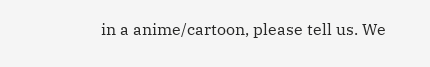in a anime/cartoon, please tell us. We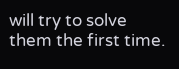will try to solve them the first time.